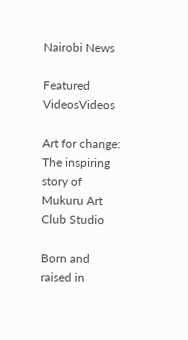Nairobi News

Featured VideosVideos

Art for change: The inspiring story of Mukuru Art Club Studio

Born and raised in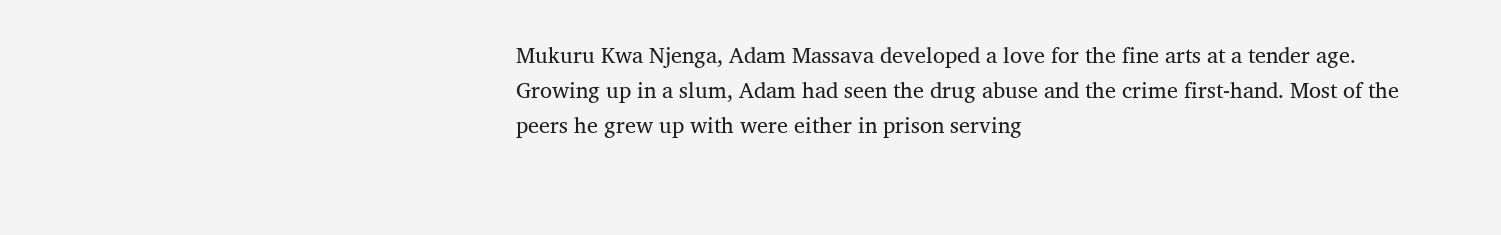Mukuru Kwa Njenga, Adam Massava developed a love for the fine arts at a tender age.
Growing up in a slum, Adam had seen the drug abuse and the crime first-hand. Most of the peers he grew up with were either in prison serving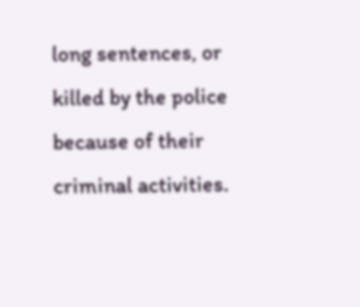long sentences, or killed by the police because of their criminal activities.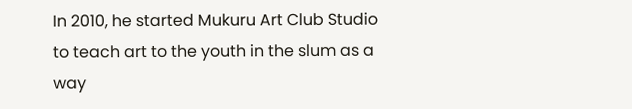In 2010, he started Mukuru Art Club Studio to teach art to the youth in the slum as a way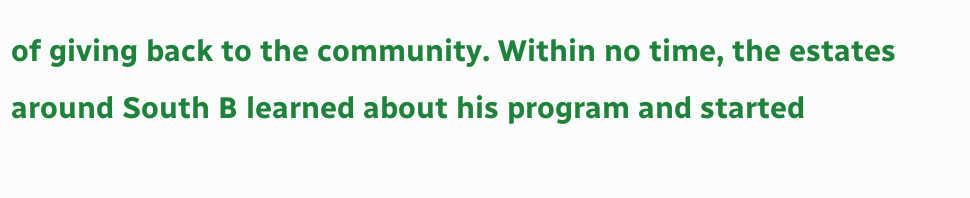of giving back to the community. Within no time, the estates around South B learned about his program and started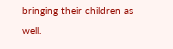bringing their children as well.